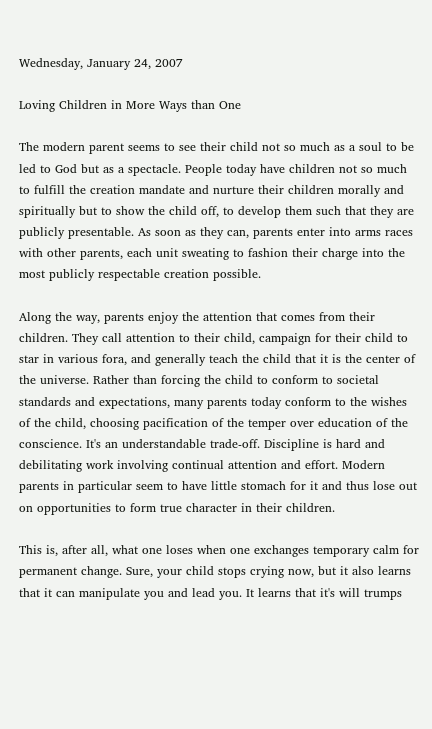Wednesday, January 24, 2007

Loving Children in More Ways than One

The modern parent seems to see their child not so much as a soul to be led to God but as a spectacle. People today have children not so much to fulfill the creation mandate and nurture their children morally and spiritually but to show the child off, to develop them such that they are publicly presentable. As soon as they can, parents enter into arms races with other parents, each unit sweating to fashion their charge into the most publicly respectable creation possible.

Along the way, parents enjoy the attention that comes from their children. They call attention to their child, campaign for their child to star in various fora, and generally teach the child that it is the center of the universe. Rather than forcing the child to conform to societal standards and expectations, many parents today conform to the wishes of the child, choosing pacification of the temper over education of the conscience. It's an understandable trade-off. Discipline is hard and debilitating work involving continual attention and effort. Modern parents in particular seem to have little stomach for it and thus lose out on opportunities to form true character in their children.

This is, after all, what one loses when one exchanges temporary calm for permanent change. Sure, your child stops crying now, but it also learns that it can manipulate you and lead you. It learns that it's will trumps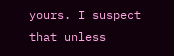yours. I suspect that unless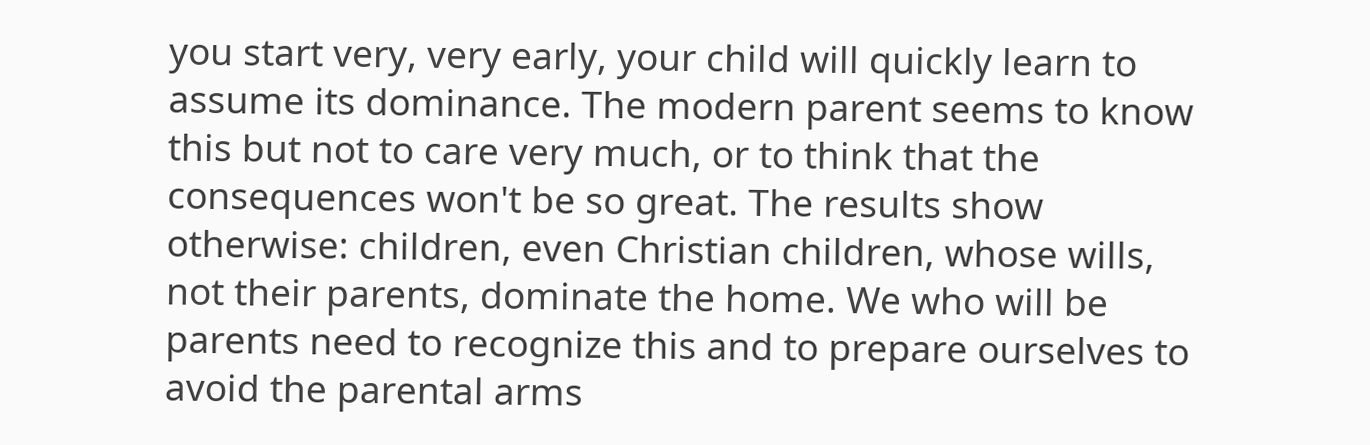you start very, very early, your child will quickly learn to assume its dominance. The modern parent seems to know this but not to care very much, or to think that the consequences won't be so great. The results show otherwise: children, even Christian children, whose wills, not their parents, dominate the home. We who will be parents need to recognize this and to prepare ourselves to avoid the parental arms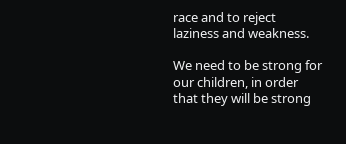race and to reject laziness and weakness.

We need to be strong for our children, in order that they will be strong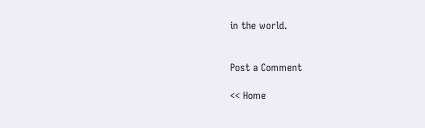in the world.


Post a Comment

<< Home